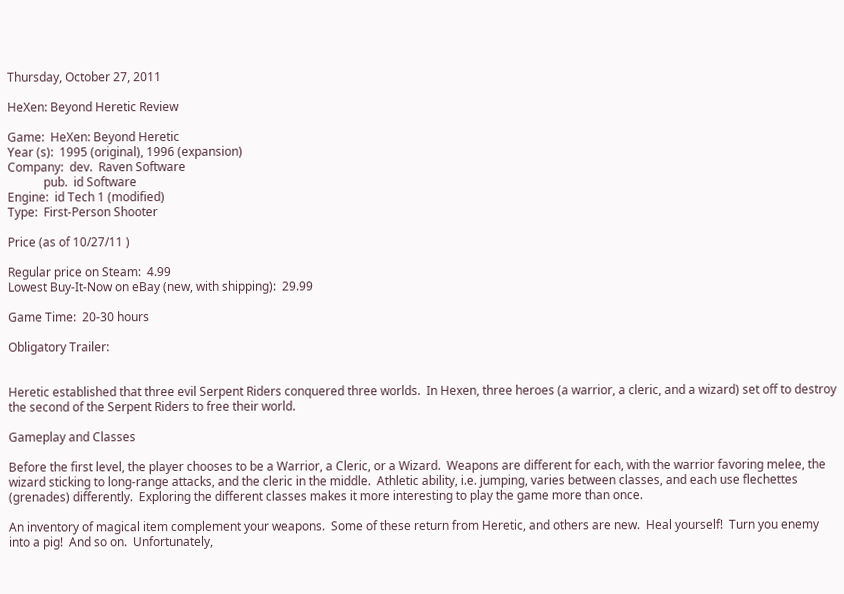Thursday, October 27, 2011

HeXen: Beyond Heretic Review

Game:  HeXen: Beyond Heretic
Year (s):  1995 (original), 1996 (expansion)
Company:  dev.  Raven Software
            pub.  id Software
Engine:  id Tech 1 (modified)
Type:  First-Person Shooter

Price (as of 10/27/11 )

Regular price on Steam:  4.99
Lowest Buy-It-Now on eBay (new, with shipping):  29.99

Game Time:  20-30 hours

Obligatory Trailer:


Heretic established that three evil Serpent Riders conquered three worlds.  In Hexen, three heroes (a warrior, a cleric, and a wizard) set off to destroy the second of the Serpent Riders to free their world.

Gameplay and Classes

Before the first level, the player chooses to be a Warrior, a Cleric, or a Wizard.  Weapons are different for each, with the warrior favoring melee, the wizard sticking to long-range attacks, and the cleric in the middle.  Athletic ability, i.e. jumping, varies between classes, and each use flechettes (grenades) differently.  Exploring the different classes makes it more interesting to play the game more than once.

An inventory of magical item complement your weapons.  Some of these return from Heretic, and others are new.  Heal yourself!  Turn you enemy into a pig!  And so on.  Unfortunately,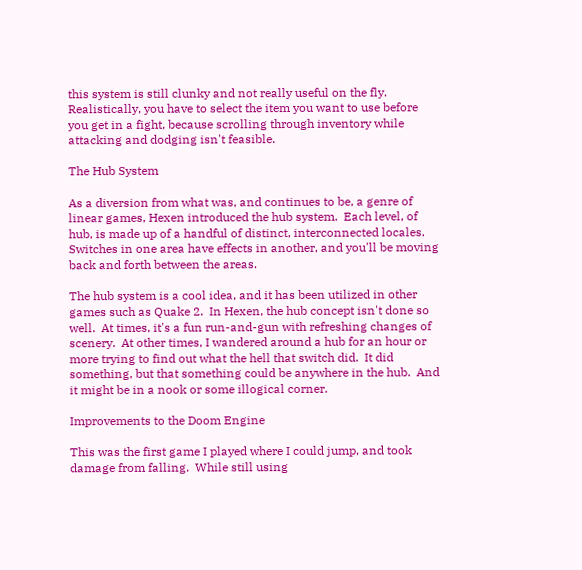this system is still clunky and not really useful on the fly.  Realistically, you have to select the item you want to use before you get in a fight, because scrolling through inventory while attacking and dodging isn't feasible.

The Hub System

As a diversion from what was, and continues to be, a genre of linear games, Hexen introduced the hub system.  Each level, of hub, is made up of a handful of distinct, interconnected locales.  Switches in one area have effects in another, and you'll be moving back and forth between the areas.

The hub system is a cool idea, and it has been utilized in other games such as Quake 2.  In Hexen, the hub concept isn't done so well.  At times, it's a fun run-and-gun with refreshing changes of scenery.  At other times, I wandered around a hub for an hour or more trying to find out what the hell that switch did.  It did something, but that something could be anywhere in the hub.  And it might be in a nook or some illogical corner.

Improvements to the Doom Engine

This was the first game I played where I could jump, and took damage from falling.  While still using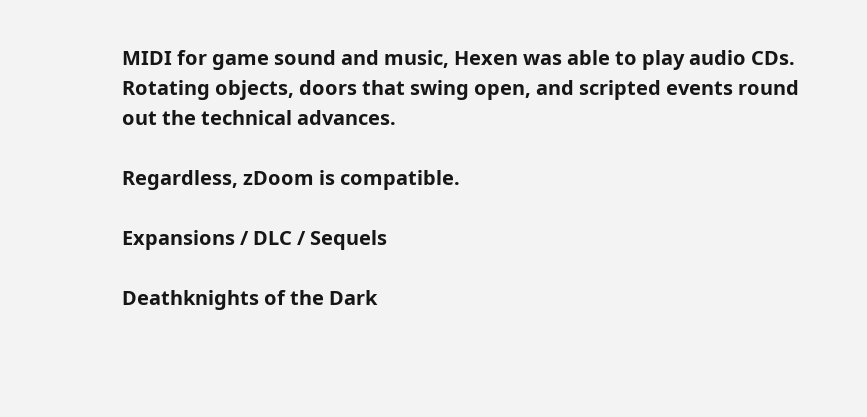MIDI for game sound and music, Hexen was able to play audio CDs.  Rotating objects, doors that swing open, and scripted events round out the technical advances.

Regardless, zDoom is compatible.

Expansions / DLC / Sequels

Deathknights of the Dark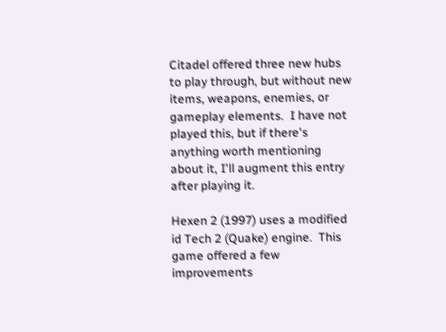Citadel offered three new hubs to play through, but without new items, weapons, enemies, or gameplay elements.  I have not played this, but if there's anything worth mentioning about it, I'll augment this entry after playing it.

Hexen 2 (1997) uses a modified id Tech 2 (Quake) engine.  This game offered a few improvements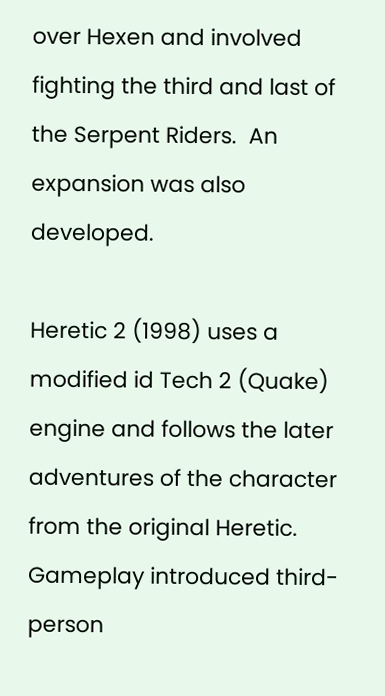over Hexen and involved fighting the third and last of the Serpent Riders.  An expansion was also developed.

Heretic 2 (1998) uses a modified id Tech 2 (Quake) engine and follows the later adventures of the character from the original Heretic.  Gameplay introduced third-person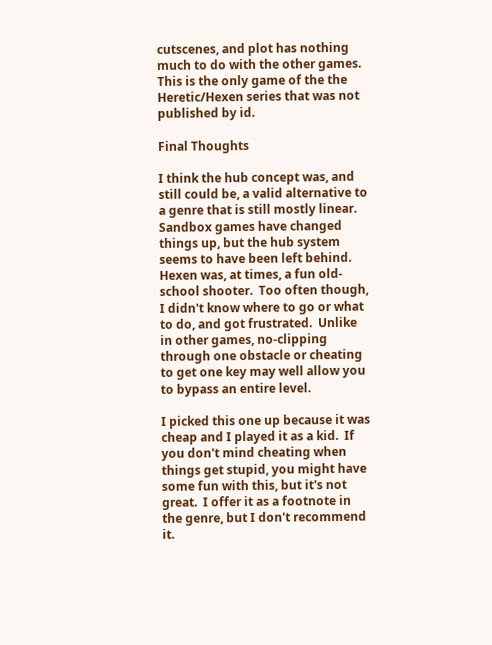cutscenes, and plot has nothing much to do with the other games.  This is the only game of the the Heretic/Hexen series that was not published by id.

Final Thoughts

I think the hub concept was, and still could be, a valid alternative to a genre that is still mostly linear.  Sandbox games have changed things up, but the hub system seems to have been left behind.  Hexen was, at times, a fun old-school shooter.  Too often though, I didn't know where to go or what to do, and got frustrated.  Unlike in other games, no-clipping through one obstacle or cheating to get one key may well allow you to bypass an entire level.

I picked this one up because it was cheap and I played it as a kid.  If you don't mind cheating when things get stupid, you might have some fun with this, but it's not great.  I offer it as a footnote in the genre, but I don't recommend it.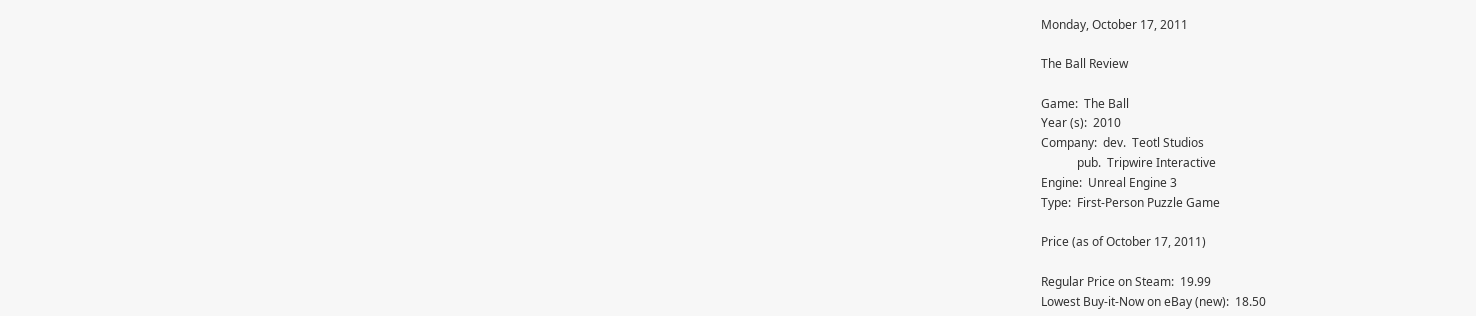Monday, October 17, 2011

The Ball Review

Game:  The Ball
Year (s):  2010
Company:  dev.  Teotl Studios
            pub.  Tripwire Interactive
Engine:  Unreal Engine 3
Type:  First-Person Puzzle Game

Price (as of October 17, 2011)

Regular Price on Steam:  19.99
Lowest Buy-it-Now on eBay (new):  18.50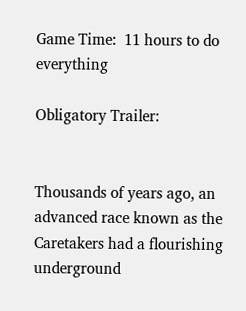Game Time:  11 hours to do everything

Obligatory Trailer:


Thousands of years ago, an advanced race known as the Caretakers had a flourishing underground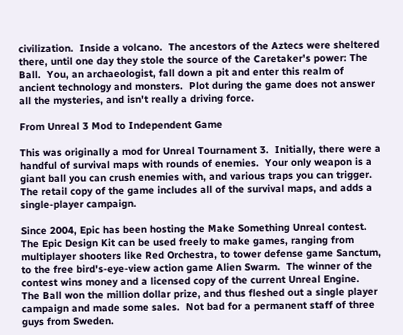civilization.  Inside a volcano.  The ancestors of the Aztecs were sheltered there, until one day they stole the source of the Caretaker's power: The Ball.  You, an archaeologist, fall down a pit and enter this realm of ancient technology and monsters.  Plot during the game does not answer all the mysteries, and isn't really a driving force.

From Unreal 3 Mod to Independent Game

This was originally a mod for Unreal Tournament 3.  Initially, there were a handful of survival maps with rounds of enemies.  Your only weapon is a giant ball you can crush enemies with, and various traps you can trigger.  The retail copy of the game includes all of the survival maps, and adds a single-player campaign.

Since 2004, Epic has been hosting the Make Something Unreal contest.  The Epic Design Kit can be used freely to make games, ranging from multiplayer shooters like Red Orchestra, to tower defense game Sanctum, to the free bird's-eye-view action game Alien Swarm.  The winner of the contest wins money and a licensed copy of the current Unreal Engine.  The Ball won the million dollar prize, and thus fleshed out a single player campaign and made some sales.  Not bad for a permanent staff of three guys from Sweden.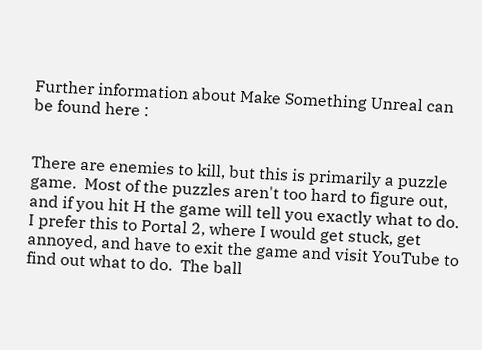Further information about Make Something Unreal can be found here :


There are enemies to kill, but this is primarily a puzzle game.  Most of the puzzles aren't too hard to figure out, and if you hit H the game will tell you exactly what to do.  I prefer this to Portal 2, where I would get stuck, get annoyed, and have to exit the game and visit YouTube to find out what to do.  The ball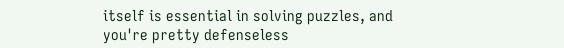itself is essential in solving puzzles, and you're pretty defenseless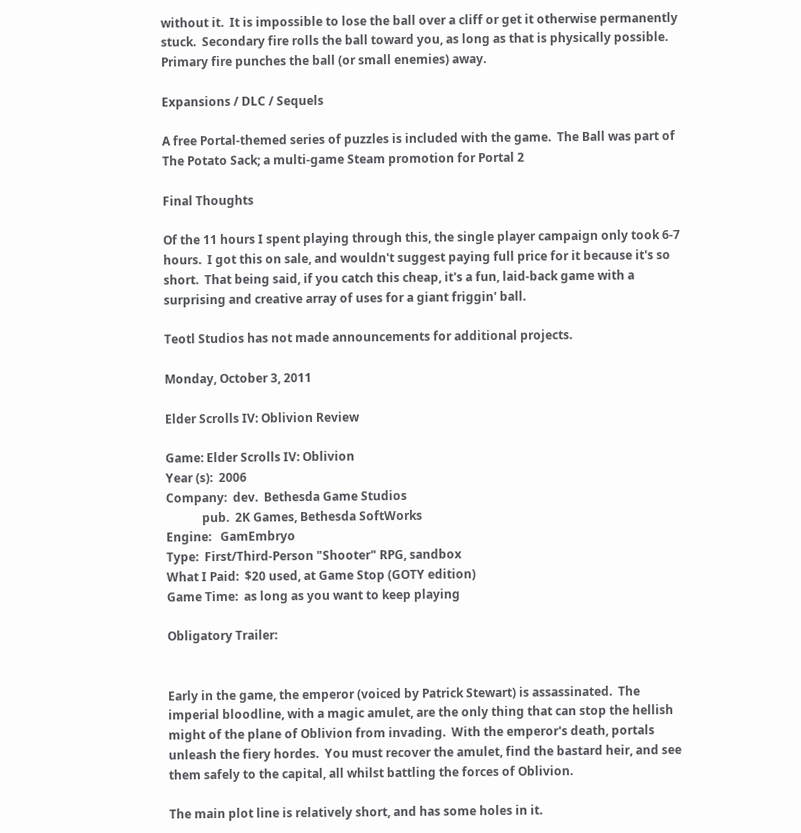without it.  It is impossible to lose the ball over a cliff or get it otherwise permanently stuck.  Secondary fire rolls the ball toward you, as long as that is physically possible.  Primary fire punches the ball (or small enemies) away.

Expansions / DLC / Sequels

A free Portal-themed series of puzzles is included with the game.  The Ball was part of The Potato Sack; a multi-game Steam promotion for Portal 2

Final Thoughts

Of the 11 hours I spent playing through this, the single player campaign only took 6-7 hours.  I got this on sale, and wouldn't suggest paying full price for it because it's so short.  That being said, if you catch this cheap, it's a fun, laid-back game with a surprising and creative array of uses for a giant friggin' ball.

Teotl Studios has not made announcements for additional projects.

Monday, October 3, 2011

Elder Scrolls IV: Oblivion Review

Game: Elder Scrolls IV: Oblivion
Year (s):  2006
Company:  dev.  Bethesda Game Studios
            pub.  2K Games, Bethesda SoftWorks
Engine:   GamEmbryo
Type:  First/Third-Person "Shooter" RPG, sandbox
What I Paid:  $20 used, at Game Stop (GOTY edition)
Game Time:  as long as you want to keep playing

Obligatory Trailer:


Early in the game, the emperor (voiced by Patrick Stewart) is assassinated.  The imperial bloodline, with a magic amulet, are the only thing that can stop the hellish might of the plane of Oblivion from invading.  With the emperor's death, portals unleash the fiery hordes.  You must recover the amulet, find the bastard heir, and see them safely to the capital, all whilst battling the forces of Oblivion.

The main plot line is relatively short, and has some holes in it.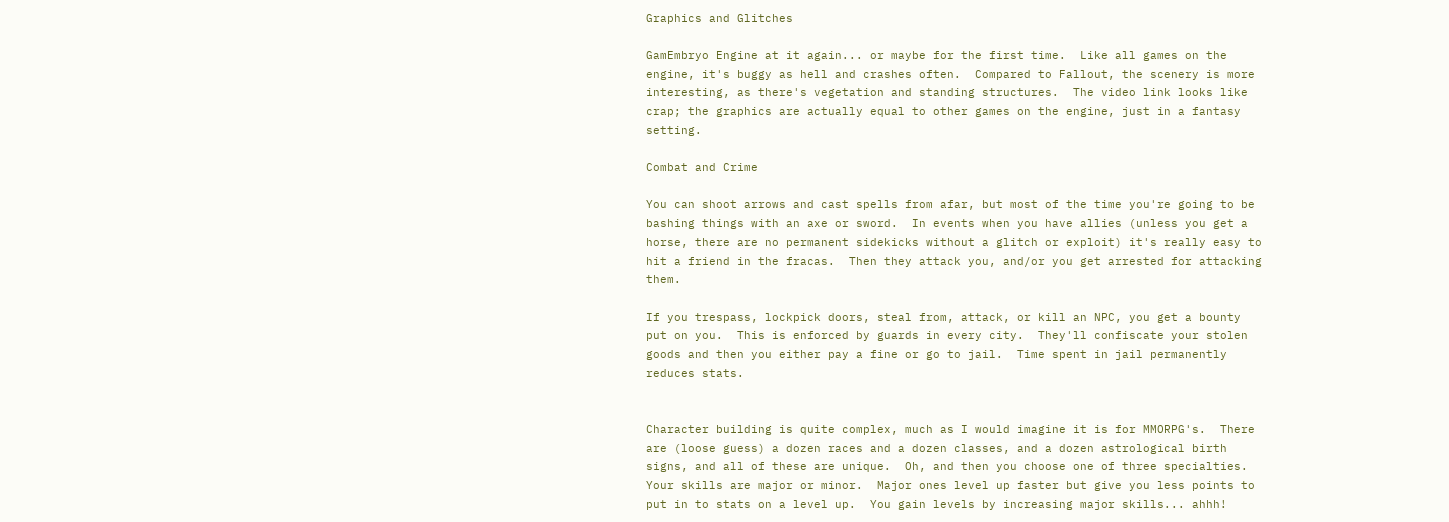Graphics and Glitches

GamEmbryo Engine at it again... or maybe for the first time.  Like all games on the engine, it's buggy as hell and crashes often.  Compared to Fallout, the scenery is more interesting, as there's vegetation and standing structures.  The video link looks like crap; the graphics are actually equal to other games on the engine, just in a fantasy setting.

Combat and Crime

You can shoot arrows and cast spells from afar, but most of the time you're going to be bashing things with an axe or sword.  In events when you have allies (unless you get a horse, there are no permanent sidekicks without a glitch or exploit) it's really easy to hit a friend in the fracas.  Then they attack you, and/or you get arrested for attacking them.

If you trespass, lockpick doors, steal from, attack, or kill an NPC, you get a bounty put on you.  This is enforced by guards in every city.  They'll confiscate your stolen goods and then you either pay a fine or go to jail.  Time spent in jail permanently reduces stats.


Character building is quite complex, much as I would imagine it is for MMORPG's.  There are (loose guess) a dozen races and a dozen classes, and a dozen astrological birth signs, and all of these are unique.  Oh, and then you choose one of three specialties.  Your skills are major or minor.  Major ones level up faster but give you less points to put in to stats on a level up.  You gain levels by increasing major skills... ahhh!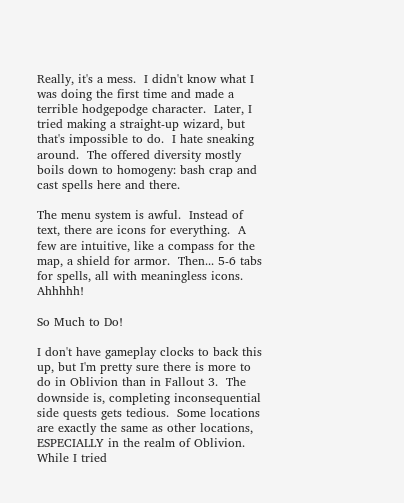Really, it's a mess.  I didn't know what I was doing the first time and made a terrible hodgepodge character.  Later, I tried making a straight-up wizard, but that's impossible to do.  I hate sneaking around.  The offered diversity mostly boils down to homogeny: bash crap and cast spells here and there.

The menu system is awful.  Instead of text, there are icons for everything.  A few are intuitive, like a compass for the map, a shield for armor.  Then... 5-6 tabs for spells, all with meaningless icons.  Ahhhhh!

So Much to Do!

I don't have gameplay clocks to back this up, but I'm pretty sure there is more to do in Oblivion than in Fallout 3.  The downside is, completing inconsequential side quests gets tedious.  Some locations are exactly the same as other locations, ESPECIALLY in the realm of Oblivion.  While I tried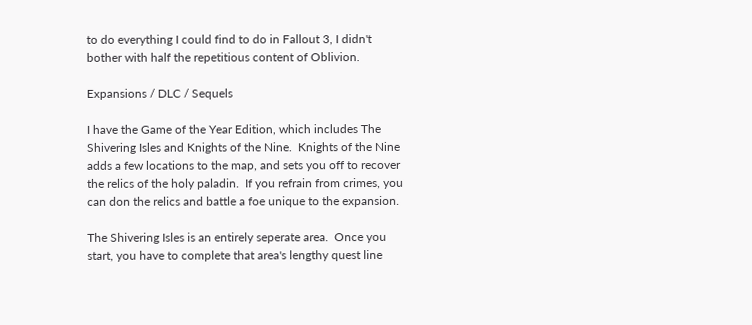to do everything I could find to do in Fallout 3, I didn't bother with half the repetitious content of Oblivion.

Expansions / DLC / Sequels

I have the Game of the Year Edition, which includes The Shivering Isles and Knights of the Nine.  Knights of the Nine adds a few locations to the map, and sets you off to recover the relics of the holy paladin.  If you refrain from crimes, you can don the relics and battle a foe unique to the expansion.

The Shivering Isles is an entirely seperate area.  Once you start, you have to complete that area's lengthy quest line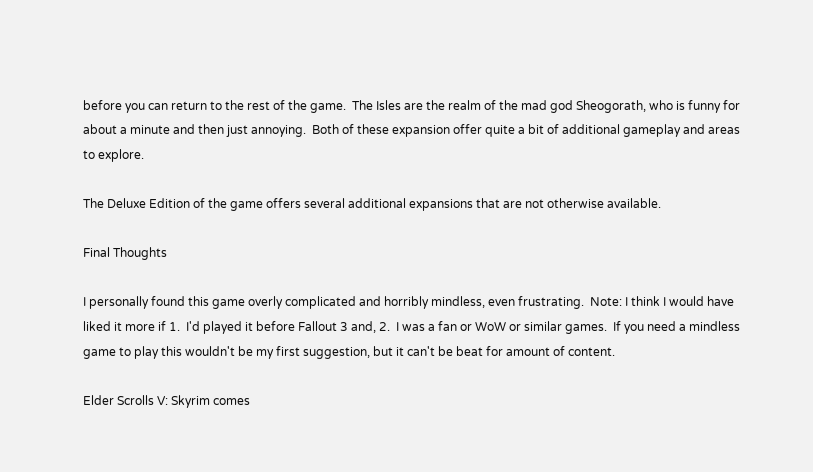before you can return to the rest of the game.  The Isles are the realm of the mad god Sheogorath, who is funny for about a minute and then just annoying.  Both of these expansion offer quite a bit of additional gameplay and areas to explore.

The Deluxe Edition of the game offers several additional expansions that are not otherwise available.

Final Thoughts

I personally found this game overly complicated and horribly mindless, even frustrating.  Note: I think I would have liked it more if 1.  I'd played it before Fallout 3 and, 2.  I was a fan or WoW or similar games.  If you need a mindless game to play this wouldn't be my first suggestion, but it can't be beat for amount of content.

Elder Scrolls V: Skyrim comes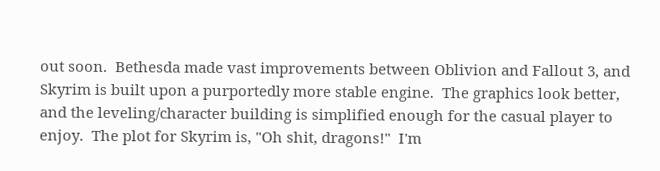out soon.  Bethesda made vast improvements between Oblivion and Fallout 3, and Skyrim is built upon a purportedly more stable engine.  The graphics look better, and the leveling/character building is simplified enough for the casual player to enjoy.  The plot for Skyrim is, "Oh shit, dragons!"  I'm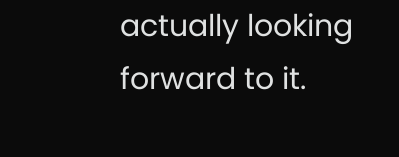actually looking forward to it.